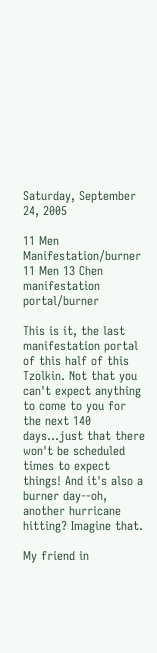Saturday, September 24, 2005

11 Men Manifestation/burner 11 Men 13 Chen manifestation portal/burner

This is it, the last manifestation portal of this half of this Tzolkin. Not that you can't expect anything to come to you for the next 140 days...just that there won't be scheduled times to expect things! And it's also a burner day--oh, another hurricane hitting? Imagine that.

My friend in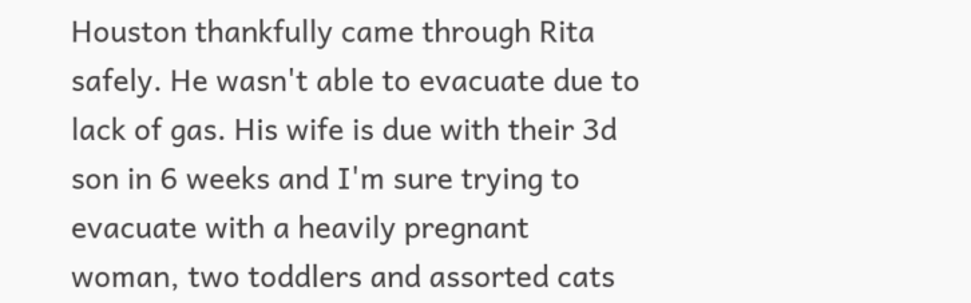Houston thankfully came through Rita safely. He wasn't able to evacuate due to lack of gas. His wife is due with their 3d son in 6 weeks and I'm sure trying to evacuate with a heavily pregnant woman, two toddlers and assorted cats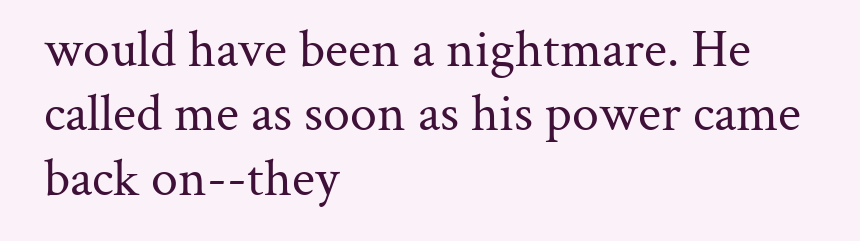would have been a nightmare. He called me as soon as his power came back on--they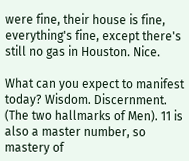were fine, their house is fine, everything's fine, except there's still no gas in Houston. Nice.

What can you expect to manifest today? Wisdom. Discernment. (The two hallmarks of Men). 11 is also a master number, so mastery of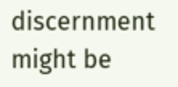discernment might be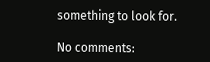something to look for.

No comments: